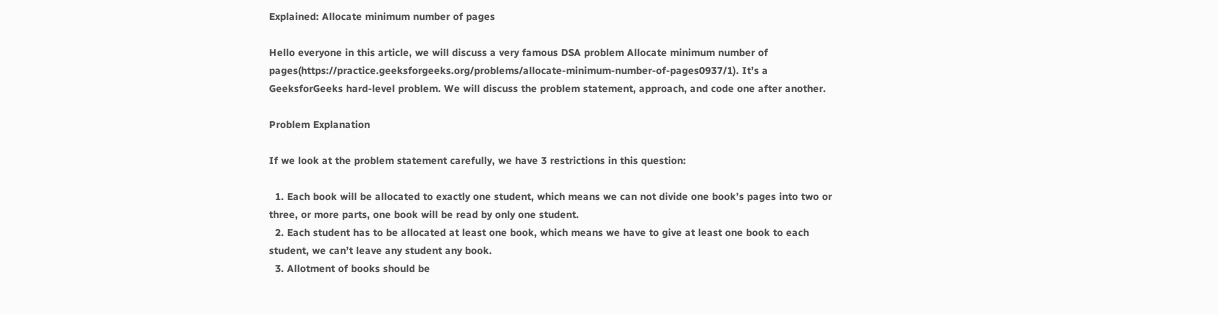Explained: Allocate minimum number of pages

Hello everyone in this article, we will discuss a very famous DSA problem Allocate minimum number of pages(https://practice.geeksforgeeks.org/problems/allocate-minimum-number-of-pages0937/1). It’s a GeeksforGeeks hard-level problem. We will discuss the problem statement, approach, and code one after another.

Problem Explanation

If we look at the problem statement carefully, we have 3 restrictions in this question:

  1. Each book will be allocated to exactly one student, which means we can not divide one book’s pages into two or three, or more parts, one book will be read by only one student.
  2. Each student has to be allocated at least one book, which means we have to give at least one book to each student, we can’t leave any student any book.
  3. Allotment of books should be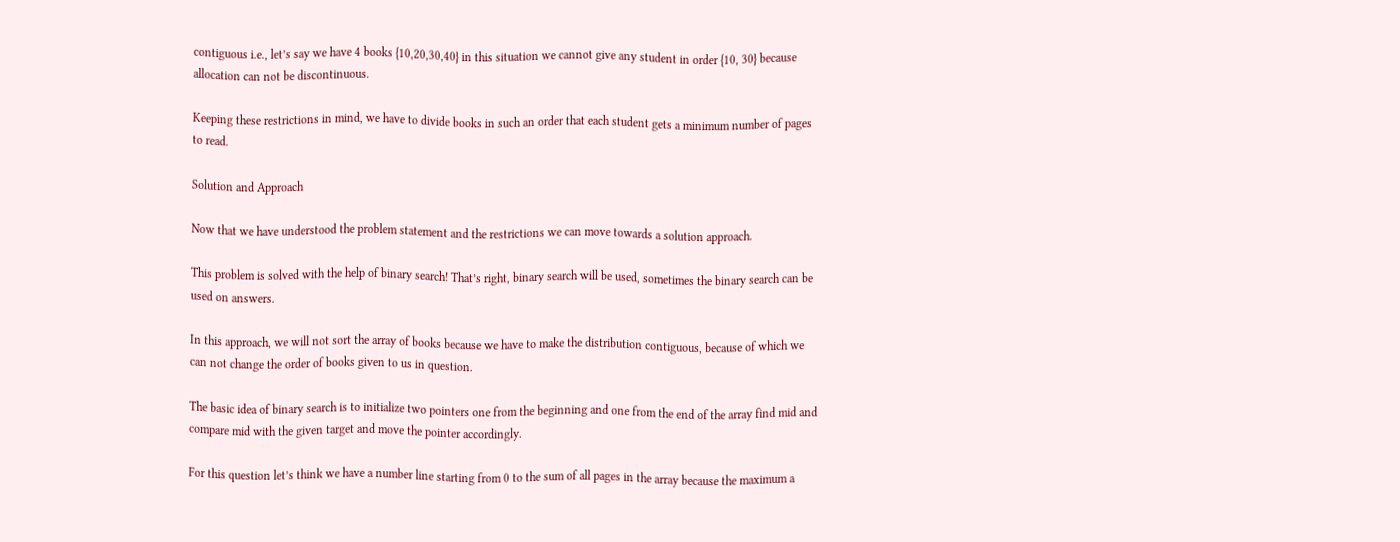contiguous i.e., let’s say we have 4 books {10,20,30,40} in this situation we cannot give any student in order {10, 30} because allocation can not be discontinuous.

Keeping these restrictions in mind, we have to divide books in such an order that each student gets a minimum number of pages to read.

Solution and Approach

Now that we have understood the problem statement and the restrictions we can move towards a solution approach.

This problem is solved with the help of binary search! That’s right, binary search will be used, sometimes the binary search can be used on answers.

In this approach, we will not sort the array of books because we have to make the distribution contiguous, because of which we can not change the order of books given to us in question.

The basic idea of binary search is to initialize two pointers one from the beginning and one from the end of the array find mid and compare mid with the given target and move the pointer accordingly.

For this question let’s think we have a number line starting from 0 to the sum of all pages in the array because the maximum a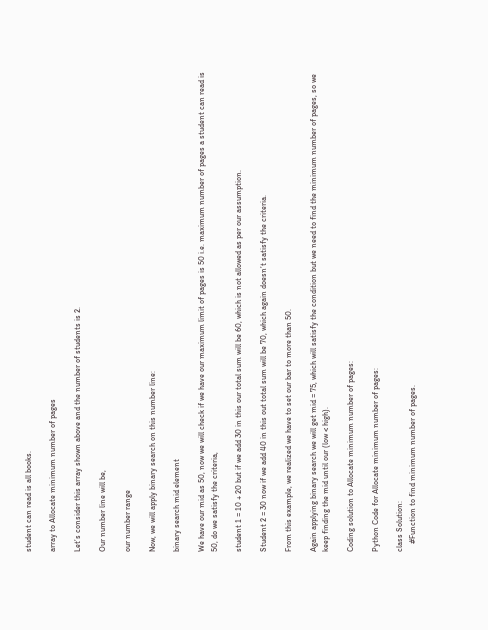student can read is all books.

array to Allocate minimum number of pages

Let’s consider this array shown above and the number of students is 2.

Our number line will be,

our number range

Now, we will apply binary search on this number line:

binary search mid element

We have our mid as 50, now we will check if we have our maximum limit of pages is 50 i.e. maximum number of pages a student can read is 50, do we satisfy the criteria,

student 1 = 10 + 20 but if we add 30 in this our total sum will be 60, which is not allowed as per our assumption.

Student 2 = 30 now if we add 40 in this out total sum will be 70, which again doesn’t satisfy the criteria.

From this example, we realized we have to set our bar to more than 50.

Again applying binary search we will get mid = 75, which will satisfy the condition but we need to find the minimum number of pages, so we keep finding the mid until our (low < high).

Coding solution to Allocate minimum number of pages:

Python Code for Allocate minimum number of pages:

class Solution:
    #Function to find minimum number of pages.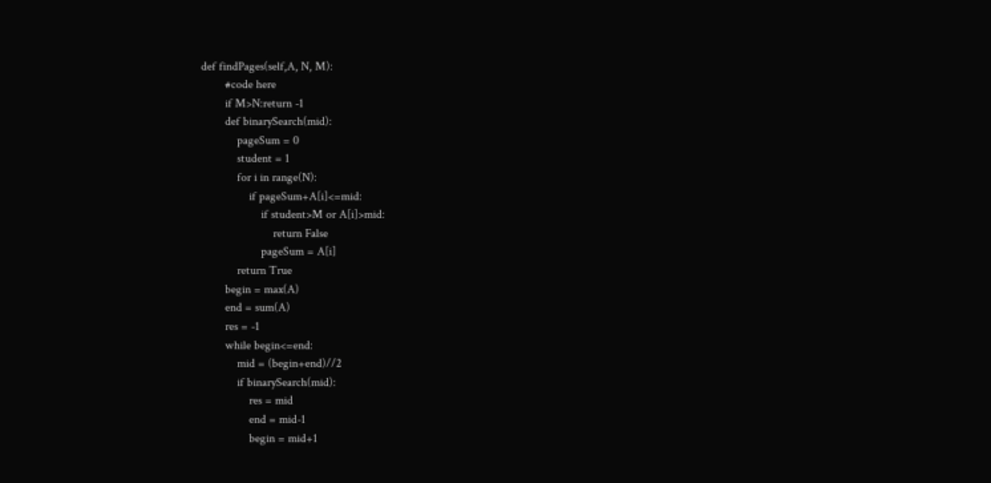def findPages(self,A, N, M):
        #code here
        if M>N:return -1
        def binarySearch(mid):
            pageSum = 0
            student = 1
            for i in range(N):
                if pageSum+A[i]<=mid:
                    if student>M or A[i]>mid:
                        return False
                    pageSum = A[i]
            return True
        begin = max(A)
        end = sum(A)
        res = -1
        while begin<=end:
            mid = (begin+end)//2
            if binarySearch(mid):
                res = mid
                end = mid-1
                begin = mid+1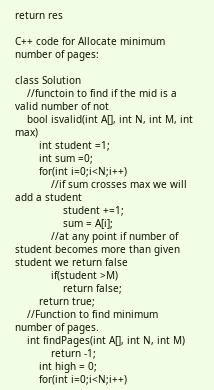return res

C++ code for Allocate minimum number of pages:

class Solution
    //functoin to find if the mid is a valid number of not
    bool isvalid(int A[], int N, int M, int max)
        int student =1;
        int sum =0;
        for(int i=0;i<N;i++)
            //if sum crosses max we will add a student
                student +=1;
                sum = A[i];
            //at any point if number of student becomes more than given student we return false
            if(student >M)
                return false;
        return true;
    //Function to find minimum number of pages.
    int findPages(int A[], int N, int M)
            return -1;
        int high = 0;
        for(int i=0;i<N;i++)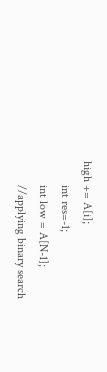high += A[i];
        int res=-1;
        int low = A[N-1];
        //applying binary search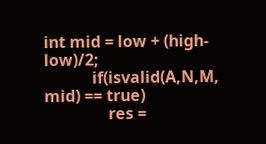int mid = low + (high-low)/2;
            if(isvalid(A,N,M, mid) == true)
                res =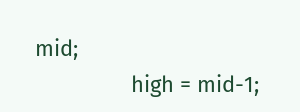mid;
                high = mid-1;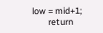low = mid+1;
        return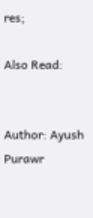res;

Also Read:


Author: Ayush Purawr